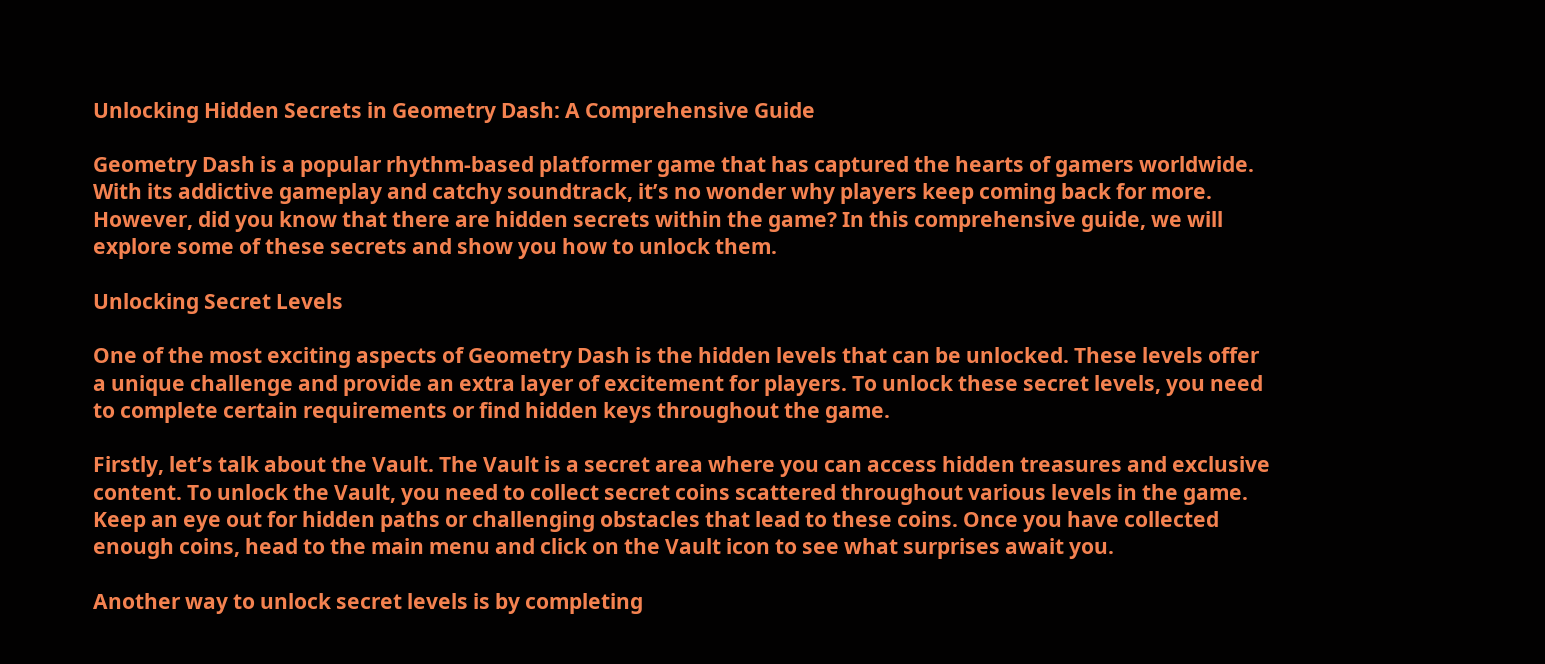Unlocking Hidden Secrets in Geometry Dash: A Comprehensive Guide

Geometry Dash is a popular rhythm-based platformer game that has captured the hearts of gamers worldwide. With its addictive gameplay and catchy soundtrack, it’s no wonder why players keep coming back for more. However, did you know that there are hidden secrets within the game? In this comprehensive guide, we will explore some of these secrets and show you how to unlock them.

Unlocking Secret Levels

One of the most exciting aspects of Geometry Dash is the hidden levels that can be unlocked. These levels offer a unique challenge and provide an extra layer of excitement for players. To unlock these secret levels, you need to complete certain requirements or find hidden keys throughout the game.

Firstly, let’s talk about the Vault. The Vault is a secret area where you can access hidden treasures and exclusive content. To unlock the Vault, you need to collect secret coins scattered throughout various levels in the game. Keep an eye out for hidden paths or challenging obstacles that lead to these coins. Once you have collected enough coins, head to the main menu and click on the Vault icon to see what surprises await you.

Another way to unlock secret levels is by completing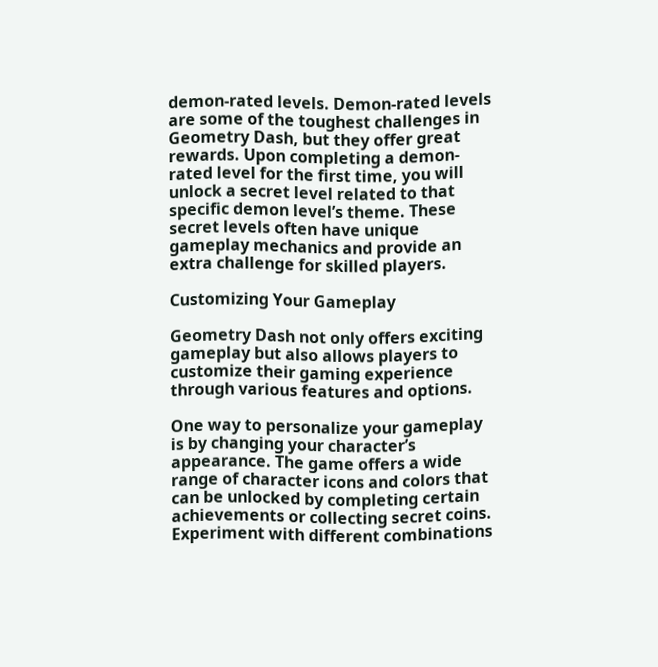demon-rated levels. Demon-rated levels are some of the toughest challenges in Geometry Dash, but they offer great rewards. Upon completing a demon-rated level for the first time, you will unlock a secret level related to that specific demon level’s theme. These secret levels often have unique gameplay mechanics and provide an extra challenge for skilled players.

Customizing Your Gameplay

Geometry Dash not only offers exciting gameplay but also allows players to customize their gaming experience through various features and options.

One way to personalize your gameplay is by changing your character’s appearance. The game offers a wide range of character icons and colors that can be unlocked by completing certain achievements or collecting secret coins. Experiment with different combinations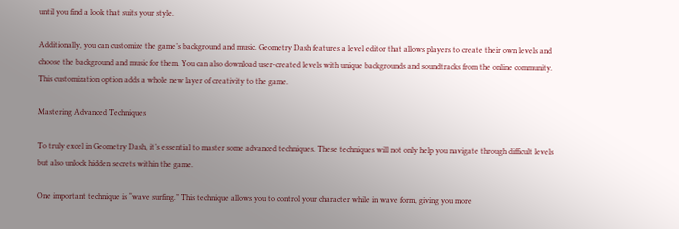until you find a look that suits your style.

Additionally, you can customize the game’s background and music. Geometry Dash features a level editor that allows players to create their own levels and choose the background and music for them. You can also download user-created levels with unique backgrounds and soundtracks from the online community. This customization option adds a whole new layer of creativity to the game.

Mastering Advanced Techniques

To truly excel in Geometry Dash, it’s essential to master some advanced techniques. These techniques will not only help you navigate through difficult levels but also unlock hidden secrets within the game.

One important technique is “wave surfing.” This technique allows you to control your character while in wave form, giving you more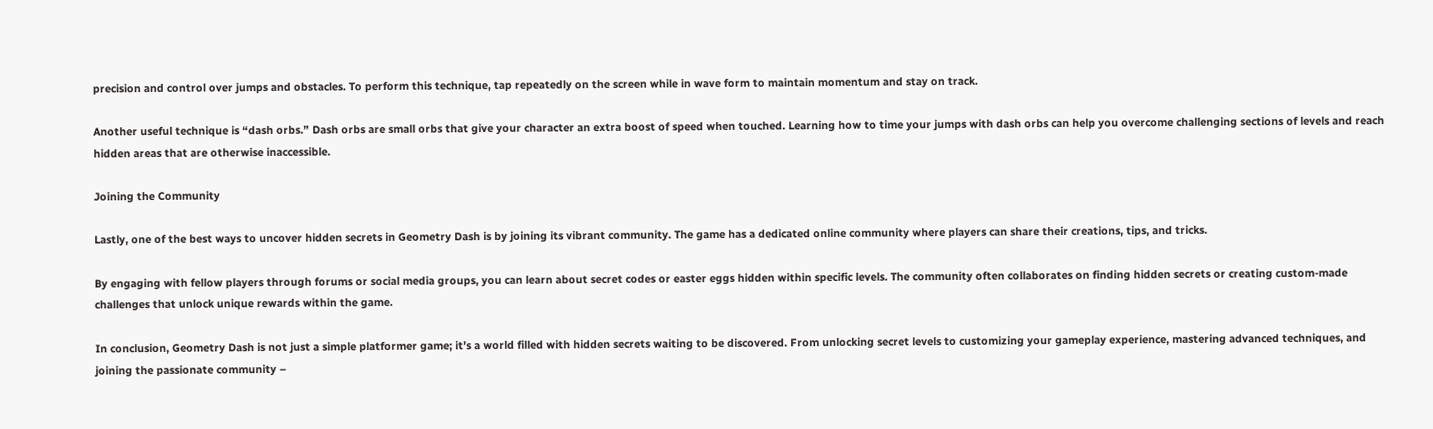precision and control over jumps and obstacles. To perform this technique, tap repeatedly on the screen while in wave form to maintain momentum and stay on track.

Another useful technique is “dash orbs.” Dash orbs are small orbs that give your character an extra boost of speed when touched. Learning how to time your jumps with dash orbs can help you overcome challenging sections of levels and reach hidden areas that are otherwise inaccessible.

Joining the Community

Lastly, one of the best ways to uncover hidden secrets in Geometry Dash is by joining its vibrant community. The game has a dedicated online community where players can share their creations, tips, and tricks.

By engaging with fellow players through forums or social media groups, you can learn about secret codes or easter eggs hidden within specific levels. The community often collaborates on finding hidden secrets or creating custom-made challenges that unlock unique rewards within the game.

In conclusion, Geometry Dash is not just a simple platformer game; it’s a world filled with hidden secrets waiting to be discovered. From unlocking secret levels to customizing your gameplay experience, mastering advanced techniques, and joining the passionate community –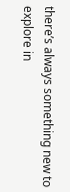there’s always something new to explore in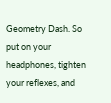Geometry Dash. So put on your headphones, tighten your reflexes, and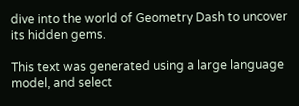dive into the world of Geometry Dash to uncover its hidden gems.

This text was generated using a large language model, and select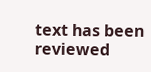text has been reviewed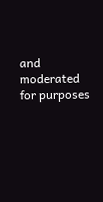and moderated for purposes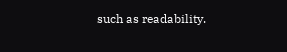such as readability.